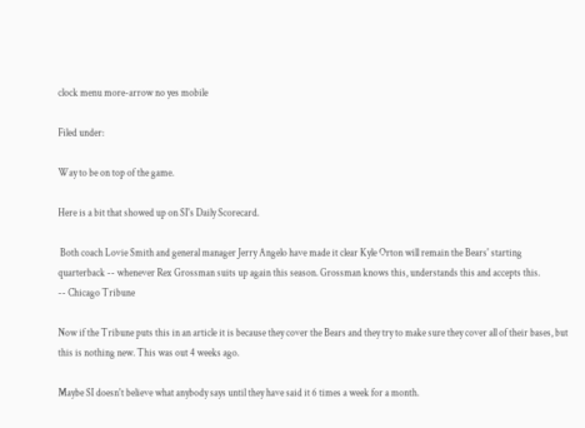clock menu more-arrow no yes mobile

Filed under:

Way to be on top of the game.

Here is a bit that showed up on SI's Daily Scorecard.

 Both coach Lovie Smith and general manager Jerry Angelo have made it clear Kyle Orton will remain the Bears' starting quarterback -- whenever Rex Grossman suits up again this season. Grossman knows this, understands this and accepts this.
-- Chicago Tribune

Now if the Tribune puts this in an article it is because they cover the Bears and they try to make sure they cover all of their bases, but this is nothing new. This was out 4 weeks ago.

Maybe SI doesn't believe what anybody says until they have said it 6 times a week for a month.